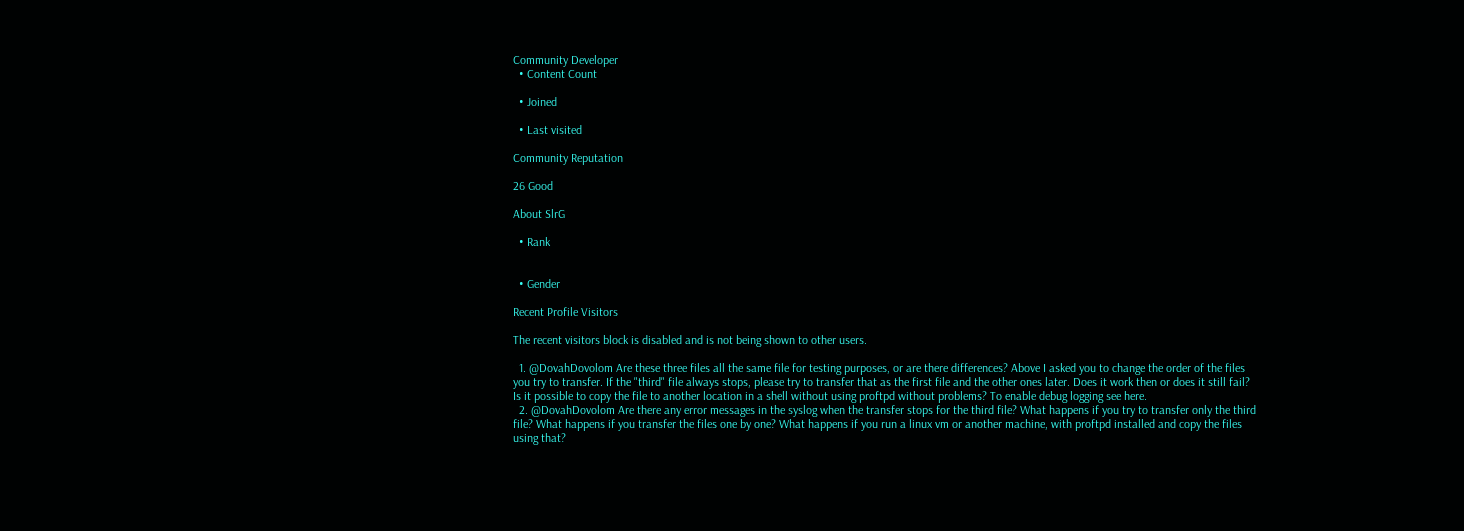Community Developer
  • Content Count

  • Joined

  • Last visited

Community Reputation

26 Good

About SlrG

  • Rank


  • Gender

Recent Profile Visitors

The recent visitors block is disabled and is not being shown to other users.

  1. @DovahDovolom Are these three files all the same file for testing purposes, or are there differences? Above I asked you to change the order of the files you try to transfer. If the "third" file always stops, please try to transfer that as the first file and the other ones later. Does it work then or does it still fail? Is it possible to copy the file to another location in a shell without using proftpd without problems? To enable debug logging see here.
  2. @DovahDovolom Are there any error messages in the syslog when the transfer stops for the third file? What happens if you try to transfer only the third file? What happens if you transfer the files one by one? What happens if you run a linux vm or another machine, with proftpd installed and copy the files using that?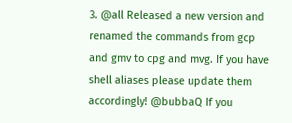3. @all Released a new version and renamed the commands from gcp and gmv to cpg and mvg. If you have shell aliases please update them accordingly! @bubbaQ If you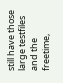still have those large testfiles and the freetime,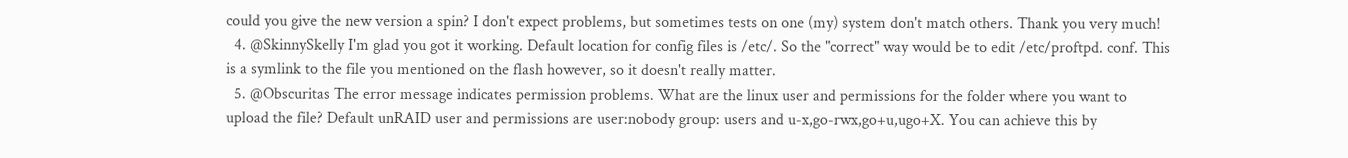could you give the new version a spin? I don't expect problems, but sometimes tests on one (my) system don't match others. Thank you very much!
  4. @SkinnySkelly I'm glad you got it working. Default location for config files is /etc/. So the "correct" way would be to edit /etc/proftpd. conf. This is a symlink to the file you mentioned on the flash however, so it doesn't really matter.
  5. @Obscuritas The error message indicates permission problems. What are the linux user and permissions for the folder where you want to upload the file? Default unRAID user and permissions are user:nobody group: users and u-x,go-rwx,go+u,ugo+X. You can achieve this by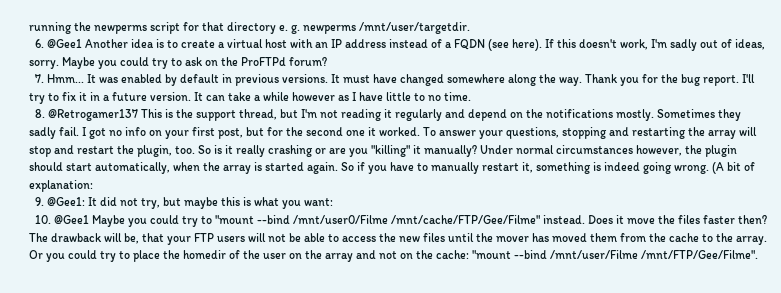running the newperms script for that directory e. g. newperms /mnt/user/targetdir.
  6. @Gee1 Another idea is to create a virtual host with an IP address instead of a FQDN (see here). If this doesn't work, I'm sadly out of ideas, sorry. Maybe you could try to ask on the ProFTPd forum?
  7. Hmm... It was enabled by default in previous versions. It must have changed somewhere along the way. Thank you for the bug report. I'll try to fix it in a future version. It can take a while however as I have little to no time.
  8. @Retrogamer137 This is the support thread, but I'm not reading it regularly and depend on the notifications mostly. Sometimes they sadly fail. I got no info on your first post, but for the second one it worked. To answer your questions, stopping and restarting the array will stop and restart the plugin, too. So is it really crashing or are you "killing" it manually? Under normal circumstances however, the plugin should start automatically, when the array is started again. So if you have to manually restart it, something is indeed going wrong. (A bit of explanation:
  9. @Gee1: It did not try, but maybe this is what you want:
  10. @Gee1 Maybe you could try to "mount --bind /mnt/user0/Filme /mnt/cache/FTP/Gee/Filme" instead. Does it move the files faster then? The drawback will be, that your FTP users will not be able to access the new files until the mover has moved them from the cache to the array. Or you could try to place the homedir of the user on the array and not on the cache: "mount --bind /mnt/user/Filme /mnt/FTP/Gee/Filme".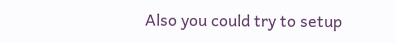Also you could try to setup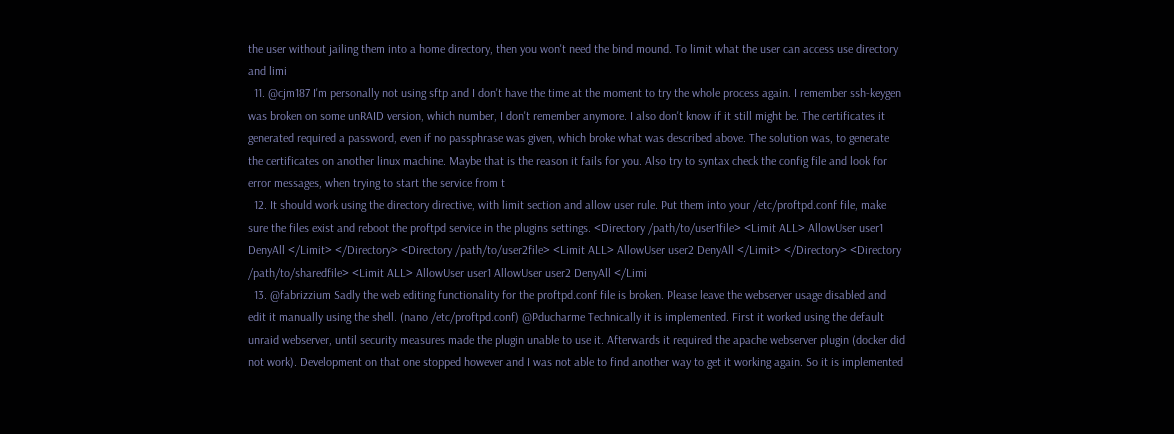the user without jailing them into a home directory, then you won't need the bind mound. To limit what the user can access use directory and limi
  11. @cjm187 I'm personally not using sftp and I don't have the time at the moment to try the whole process again. I remember ssh-keygen was broken on some unRAID version, which number, I don't remember anymore. I also don't know if it still might be. The certificates it generated required a password, even if no passphrase was given, which broke what was described above. The solution was, to generate the certificates on another linux machine. Maybe that is the reason it fails for you. Also try to syntax check the config file and look for error messages, when trying to start the service from t
  12. It should work using the directory directive, with limit section and allow user rule. Put them into your /etc/proftpd.conf file, make sure the files exist and reboot the proftpd service in the plugins settings. <Directory /path/to/user1file> <Limit ALL> AllowUser user1 DenyAll </Limit> </Directory> <Directory /path/to/user2file> <Limit ALL> AllowUser user2 DenyAll </Limit> </Directory> <Directory /path/to/sharedfile> <Limit ALL> AllowUser user1 AllowUser user2 DenyAll </Limi
  13. @fabrizzium Sadly the web editing functionality for the proftpd.conf file is broken. Please leave the webserver usage disabled and edit it manually using the shell. (nano /etc/proftpd.conf) @Pducharme Technically it is implemented. First it worked using the default unraid webserver, until security measures made the plugin unable to use it. Afterwards it required the apache webserver plugin (docker did not work). Development on that one stopped however and I was not able to find another way to get it working again. So it is implemented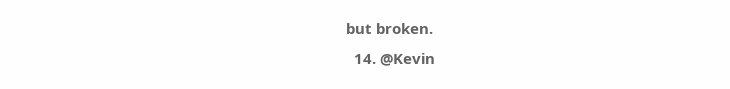but broken.
  14. @Kevin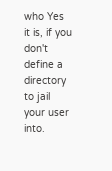who Yes it is, if you don't define a directory to jail your user into.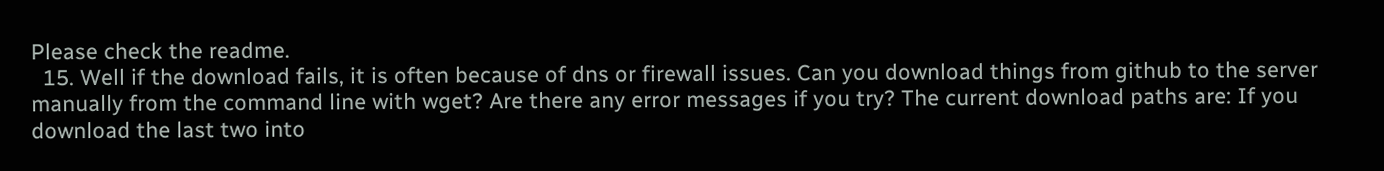Please check the readme.
  15. Well if the download fails, it is often because of dns or firewall issues. Can you download things from github to the server manually from the command line with wget? Are there any error messages if you try? The current download paths are: If you download the last two into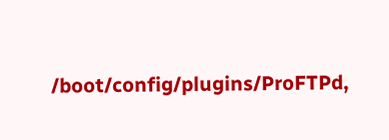/boot/config/plugins/ProFTPd,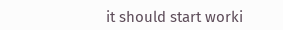it should start worki